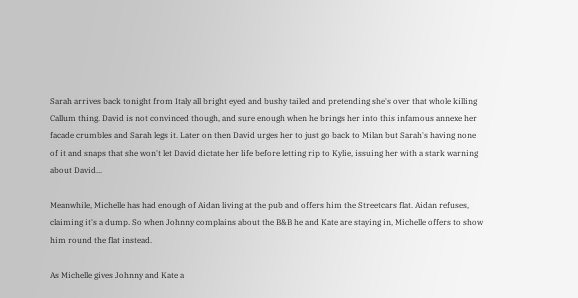Sarah arrives back tonight from Italy all bright eyed and bushy tailed and pretending she's over that whole killing Callum thing. David is not convinced though, and sure enough when he brings her into this infamous annexe her facade crumbles and Sarah legs it. Later on then David urges her to just go back to Milan but Sarah's having none of it and snaps that she won't let David dictate her life before letting rip to Kylie, issuing her with a stark warning about David...

Meanwhile, Michelle has had enough of Aidan living at the pub and offers him the Streetcars flat. Aidan refuses, claiming it's a dump. So when Johnny complains about the B&B he and Kate are staying in, Michelle offers to show him round the flat instead.

As Michelle gives Johnny and Kate a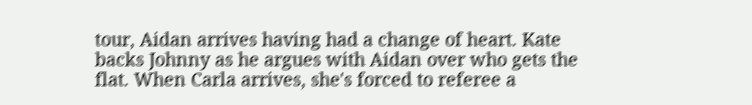tour, Aidan arrives having had a change of heart. Kate backs Johnny as he argues with Aidan over who gets the flat. When Carla arrives, she's forced to referee a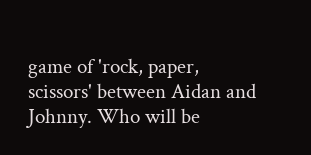game of 'rock, paper, scissors' between Aidan and Johnny. Who will be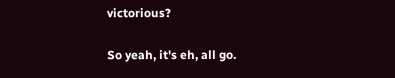victorious?

So yeah, it's eh, all go.